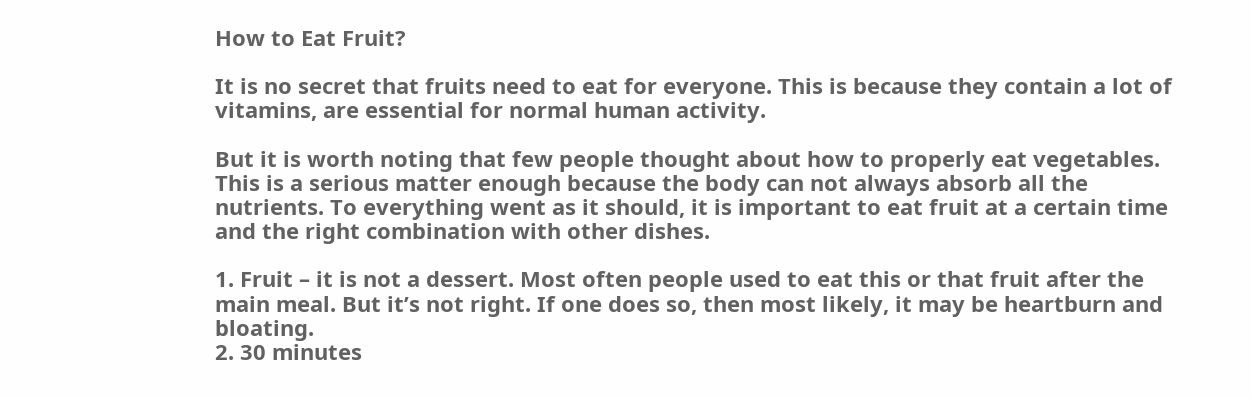How to Eat Fruit?

It is no secret that fruits need to eat for everyone. This is because they contain a lot of vitamins, are essential for normal human activity.

But it is worth noting that few people thought about how to properly eat vegetables. This is a serious matter enough because the body can not always absorb all the nutrients. To everything went as it should, it is important to eat fruit at a certain time and the right combination with other dishes.

1. Fruit – it is not a dessert. Most often people used to eat this or that fruit after the main meal. But it’s not right. If one does so, then most likely, it may be heartburn and bloating.
2. 30 minutes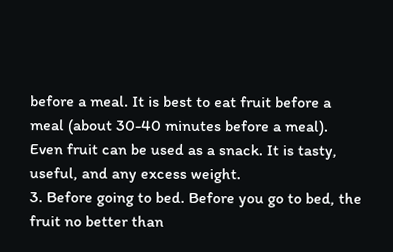before a meal. It is best to eat fruit before a meal (about 30-40 minutes before a meal). Even fruit can be used as a snack. It is tasty, useful, and any excess weight.
3. Before going to bed. Before you go to bed, the fruit no better than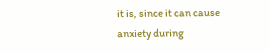it is, since it can cause anxiety during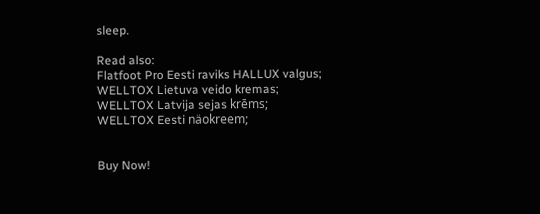sleep.

Read also:
Flatfoot Pro Eesti raviks HALLUX valgus;
WELLTOX Lietuva veido kremas;
WELLTOX Latvija sejas krēms;
WELLTOX Eesti näokreem;


Buy Now!